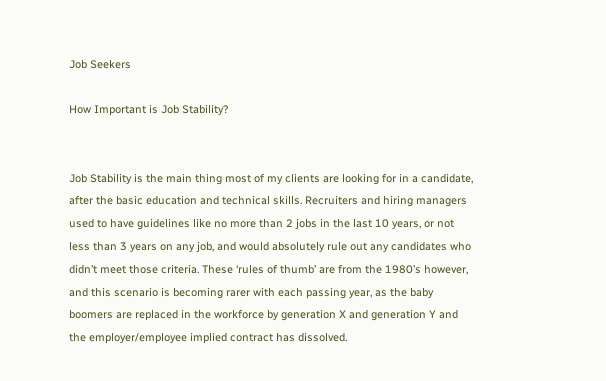Job Seekers

How Important is Job Stability?


Job Stability is the main thing most of my clients are looking for in a candidate, after the basic education and technical skills. Recruiters and hiring managers used to have guidelines like no more than 2 jobs in the last 10 years, or not less than 3 years on any job, and would absolutely rule out any candidates who didn’t meet those criteria. These ‘rules of thumb’ are from the 1980’s however, and this scenario is becoming rarer with each passing year, as the baby boomers are replaced in the workforce by generation X and generation Y and the employer/employee implied contract has dissolved.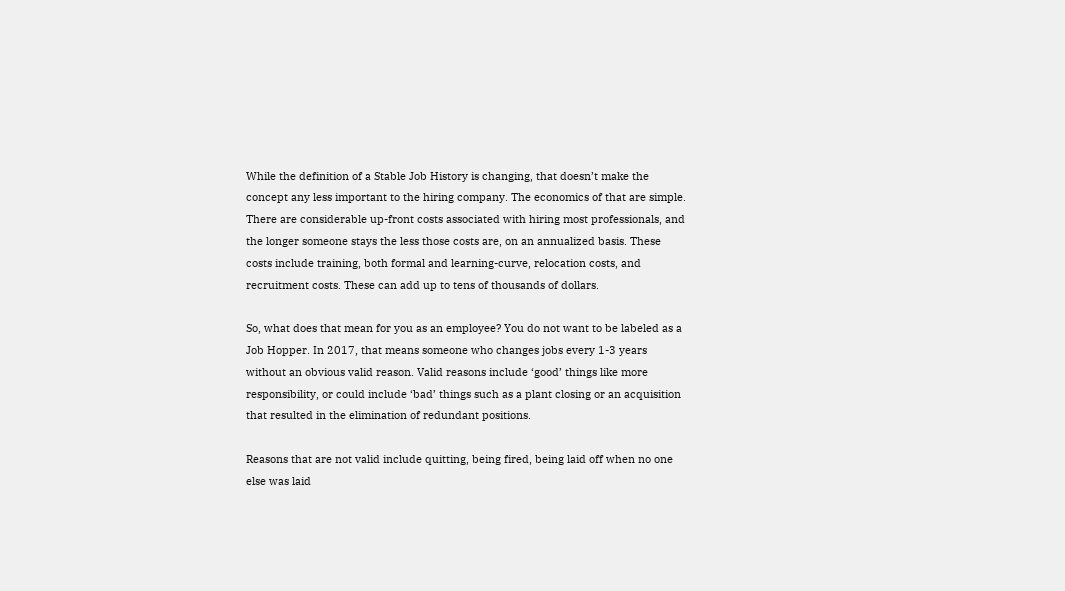While the definition of a Stable Job History is changing, that doesn’t make the concept any less important to the hiring company. The economics of that are simple. There are considerable up-front costs associated with hiring most professionals, and the longer someone stays the less those costs are, on an annualized basis. These costs include training, both formal and learning-curve, relocation costs, and recruitment costs. These can add up to tens of thousands of dollars.

So, what does that mean for you as an employee? You do not want to be labeled as a Job Hopper. In 2017, that means someone who changes jobs every 1-3 years without an obvious valid reason. Valid reasons include ‘good’ things like more responsibility, or could include ‘bad’ things such as a plant closing or an acquisition that resulted in the elimination of redundant positions.

Reasons that are not valid include quitting, being fired, being laid off when no one else was laid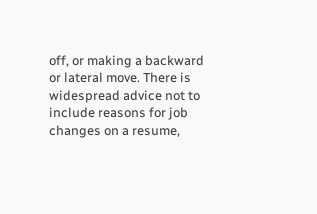off, or making a backward or lateral move. There is widespread advice not to include reasons for job changes on a resume,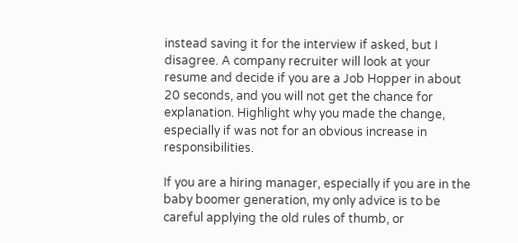instead saving it for the interview if asked, but I disagree. A company recruiter will look at your resume and decide if you are a Job Hopper in about 20 seconds, and you will not get the chance for explanation. Highlight why you made the change, especially if was not for an obvious increase in responsibilities.

If you are a hiring manager, especially if you are in the baby boomer generation, my only advice is to be careful applying the old rules of thumb, or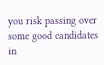you risk passing over some good candidates in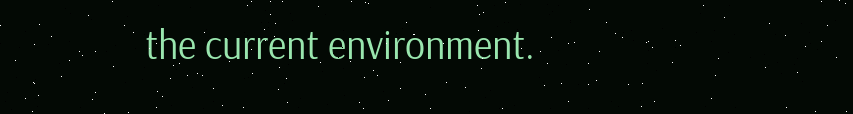the current environment.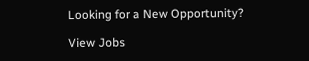Looking for a New Opportunity?

View Jobs